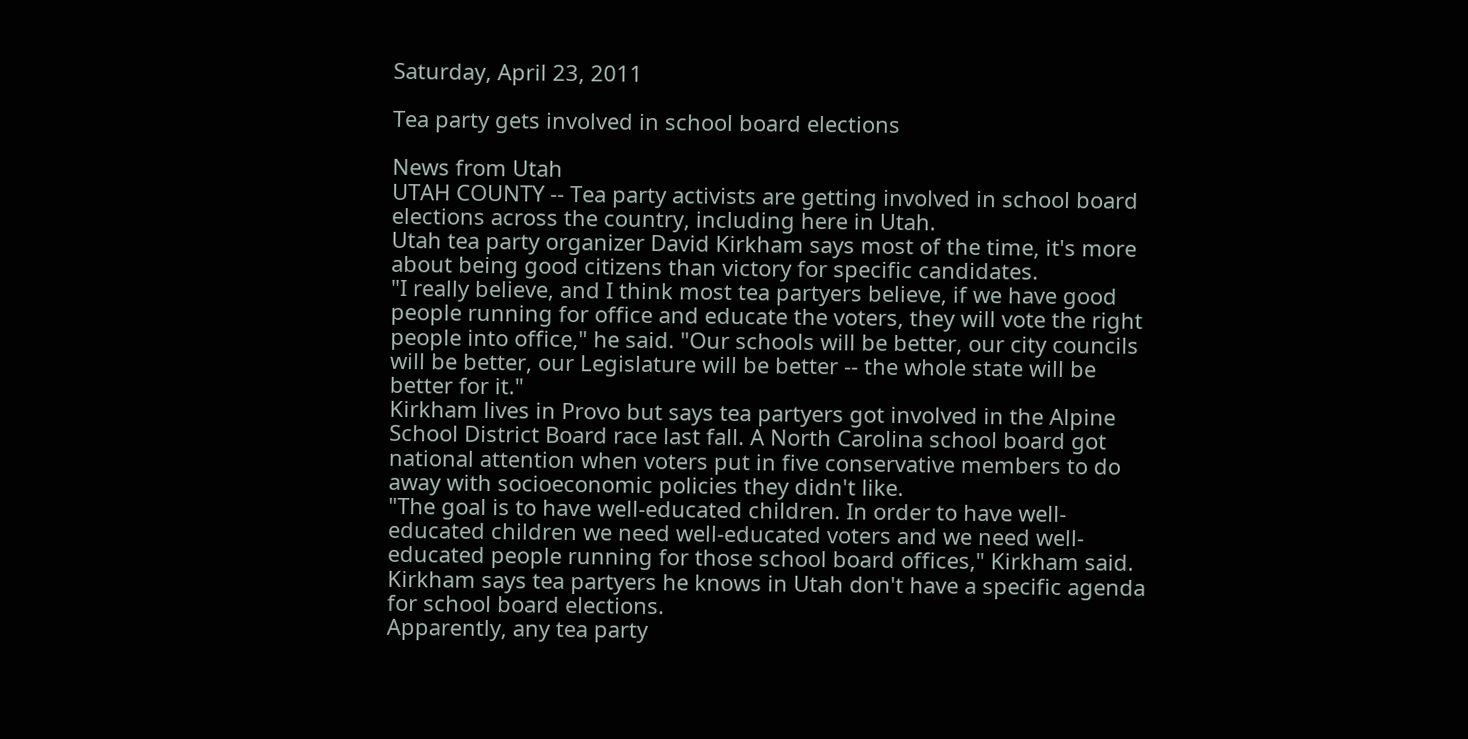Saturday, April 23, 2011

Tea party gets involved in school board elections

News from Utah
UTAH COUNTY -- Tea party activists are getting involved in school board elections across the country, including here in Utah.
Utah tea party organizer David Kirkham says most of the time, it's more about being good citizens than victory for specific candidates.
"I really believe, and I think most tea partyers believe, if we have good people running for office and educate the voters, they will vote the right people into office," he said. "Our schools will be better, our city councils will be better, our Legislature will be better -- the whole state will be better for it."
Kirkham lives in Provo but says tea partyers got involved in the Alpine School District Board race last fall. A North Carolina school board got national attention when voters put in five conservative members to do away with socioeconomic policies they didn't like.
"The goal is to have well-educated children. In order to have well-educated children we need well-educated voters and we need well-educated people running for those school board offices," Kirkham said.
Kirkham says tea partyers he knows in Utah don't have a specific agenda for school board elections.
Apparently, any tea party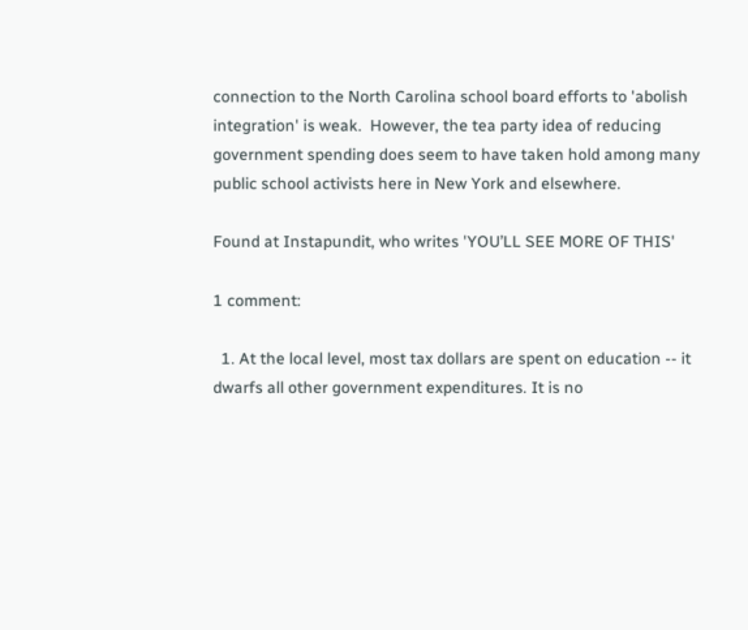connection to the North Carolina school board efforts to 'abolish integration' is weak.  However, the tea party idea of reducing government spending does seem to have taken hold among many public school activists here in New York and elsewhere.

Found at Instapundit, who writes 'YOU’LL SEE MORE OF THIS'

1 comment:

  1. At the local level, most tax dollars are spent on education -- it dwarfs all other government expenditures. It is no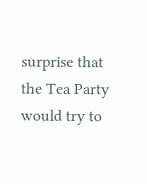surprise that the Tea Party would try to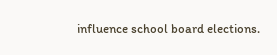influence school board elections.